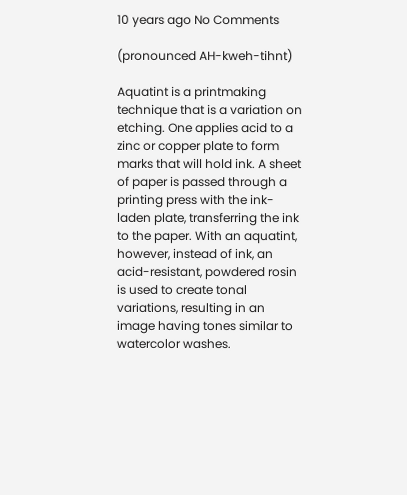10 years ago No Comments

(pronounced AH-kweh-tihnt)

Aquatint is a printmaking technique that is a variation on etching. One applies acid to a zinc or copper plate to form marks that will hold ink. A sheet of paper is passed through a printing press with the ink-laden plate, transferring the ink to the paper. With an aquatint, however, instead of ink, an acid-resistant, powdered rosin is used to create tonal variations, resulting in an image having tones similar to watercolor washes.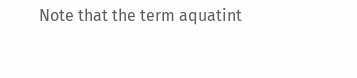Note that the term aquatint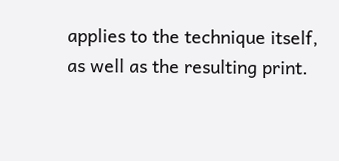applies to the technique itself, as well as the resulting print.